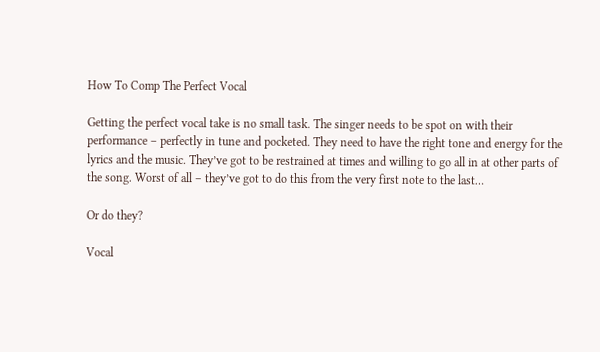How To Comp The Perfect Vocal

Getting the perfect vocal take is no small task. The singer needs to be spot on with their performance – perfectly in tune and pocketed. They need to have the right tone and energy for the lyrics and the music. They’ve got to be restrained at times and willing to go all in at other parts of the song. Worst of all – they’ve got to do this from the very first note to the last…

Or do they?

Vocal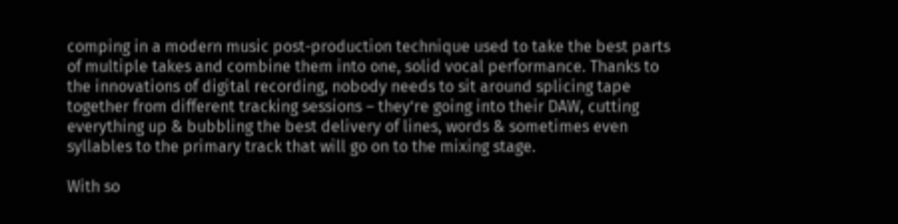comping in a modern music post-production technique used to take the best parts of multiple takes and combine them into one, solid vocal performance. Thanks to the innovations of digital recording, nobody needs to sit around splicing tape together from different tracking sessions – they’re going into their DAW, cutting everything up & bubbling the best delivery of lines, words & sometimes even syllables to the primary track that will go on to the mixing stage.

With so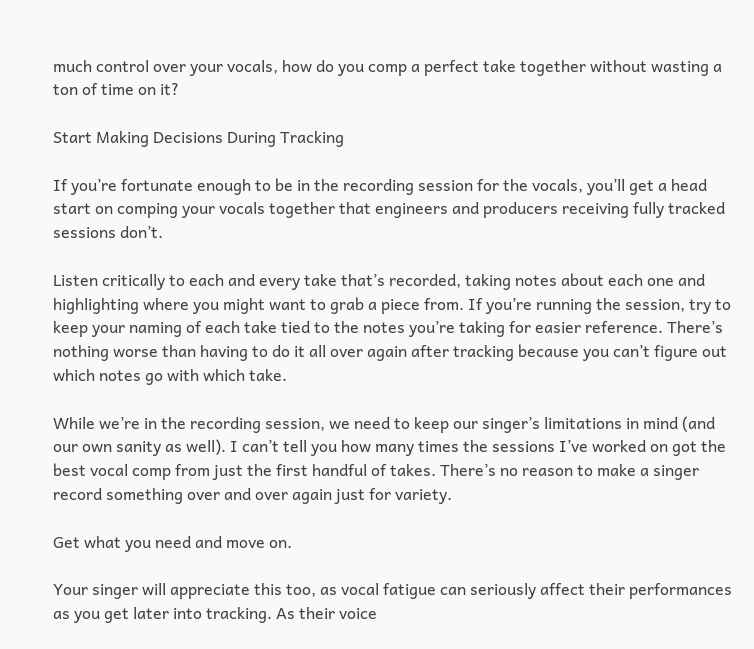much control over your vocals, how do you comp a perfect take together without wasting a ton of time on it?

Start Making Decisions During Tracking

If you’re fortunate enough to be in the recording session for the vocals, you’ll get a head start on comping your vocals together that engineers and producers receiving fully tracked sessions don’t.

Listen critically to each and every take that’s recorded, taking notes about each one and highlighting where you might want to grab a piece from. If you’re running the session, try to keep your naming of each take tied to the notes you’re taking for easier reference. There’s nothing worse than having to do it all over again after tracking because you can’t figure out which notes go with which take.

While we’re in the recording session, we need to keep our singer’s limitations in mind (and our own sanity as well). I can’t tell you how many times the sessions I’ve worked on got the best vocal comp from just the first handful of takes. There’s no reason to make a singer record something over and over again just for variety.

Get what you need and move on.

Your singer will appreciate this too, as vocal fatigue can seriously affect their performances as you get later into tracking. As their voice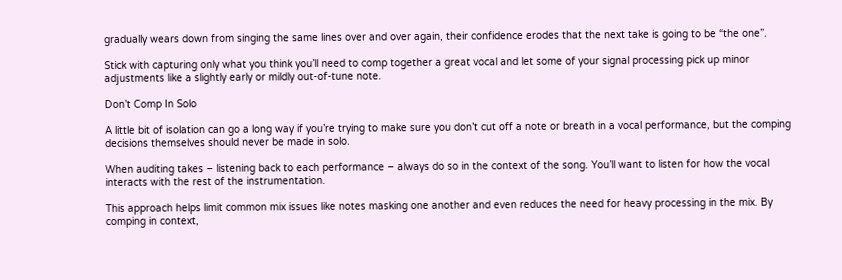gradually wears down from singing the same lines over and over again, their confidence erodes that the next take is going to be “the one”.

Stick with capturing only what you think you’ll need to comp together a great vocal and let some of your signal processing pick up minor adjustments like a slightly early or mildly out-of-tune note.

Don’t Comp In Solo

A little bit of isolation can go a long way if you’re trying to make sure you don’t cut off a note or breath in a vocal performance, but the comping decisions themselves should never be made in solo.

When auditing takes – listening back to each performance – always do so in the context of the song. You’ll want to listen for how the vocal interacts with the rest of the instrumentation.

This approach helps limit common mix issues like notes masking one another and even reduces the need for heavy processing in the mix. By comping in context,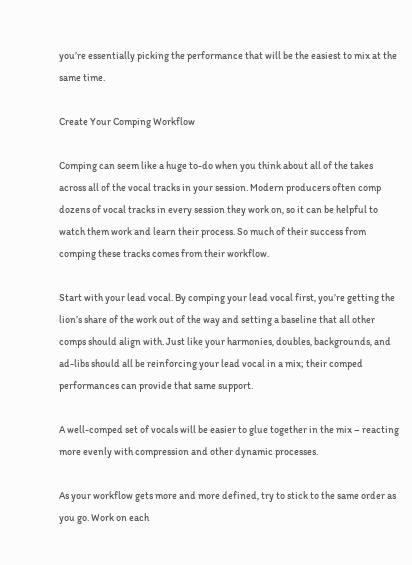you’re essentially picking the performance that will be the easiest to mix at the same time.

Create Your Comping Workflow

Comping can seem like a huge to-do when you think about all of the takes across all of the vocal tracks in your session. Modern producers often comp dozens of vocal tracks in every session they work on, so it can be helpful to watch them work and learn their process. So much of their success from comping these tracks comes from their workflow.

Start with your lead vocal. By comping your lead vocal first, you’re getting the lion’s share of the work out of the way and setting a baseline that all other comps should align with. Just like your harmonies, doubles, backgrounds, and ad-libs should all be reinforcing your lead vocal in a mix; their comped performances can provide that same support.

A well-comped set of vocals will be easier to glue together in the mix – reacting more evenly with compression and other dynamic processes.

As your workflow gets more and more defined, try to stick to the same order as you go. Work on each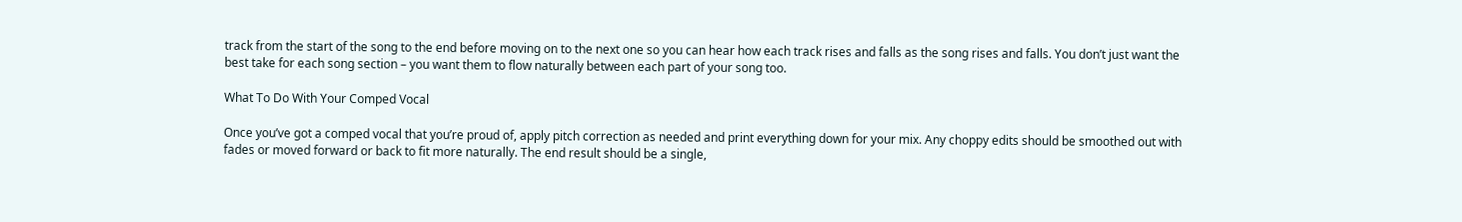track from the start of the song to the end before moving on to the next one so you can hear how each track rises and falls as the song rises and falls. You don’t just want the best take for each song section – you want them to flow naturally between each part of your song too.

What To Do With Your Comped Vocal

Once you’ve got a comped vocal that you’re proud of, apply pitch correction as needed and print everything down for your mix. Any choppy edits should be smoothed out with fades or moved forward or back to fit more naturally. The end result should be a single,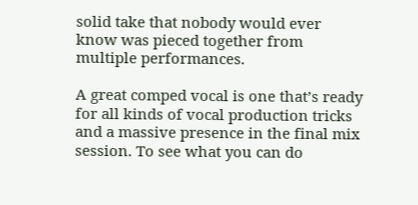solid take that nobody would ever know was pieced together from multiple performances.

A great comped vocal is one that’s ready for all kinds of vocal production tricks and a massive presence in the final mix session. To see what you can do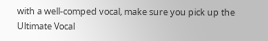with a well-comped vocal, make sure you pick up the Ultimate Vocal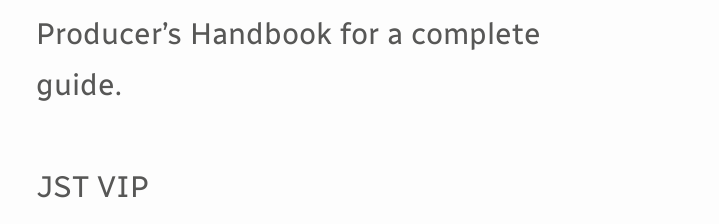Producer’s Handbook for a complete guide.

JST VIP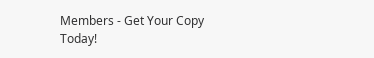Members - Get Your Copy Today!